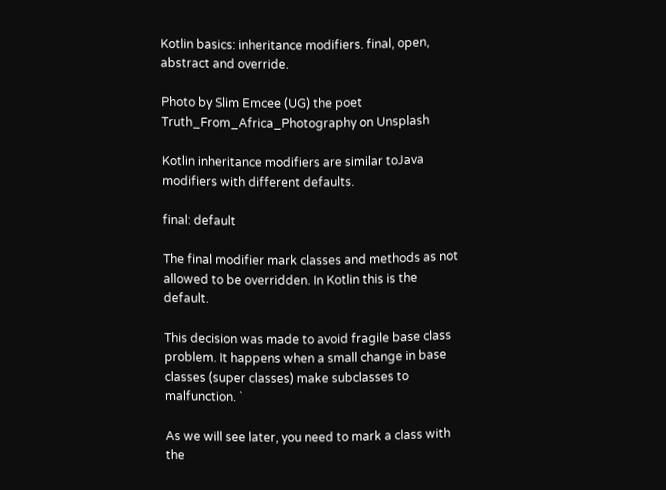Kotlin basics: inheritance modifiers. final, open, abstract and override.

Photo by Slim Emcee (UG) the poet Truth_From_Africa_Photography on Unsplash

Kotlin inheritance modifiers are similar toJava modifiers with different defaults.

final: default

The final modifier mark classes and methods as not allowed to be overridden. In Kotlin this is the default.

This decision was made to avoid fragile base class problem. It happens when a small change in base classes (super classes) make subclasses to malfunction. `

As we will see later, you need to mark a class with the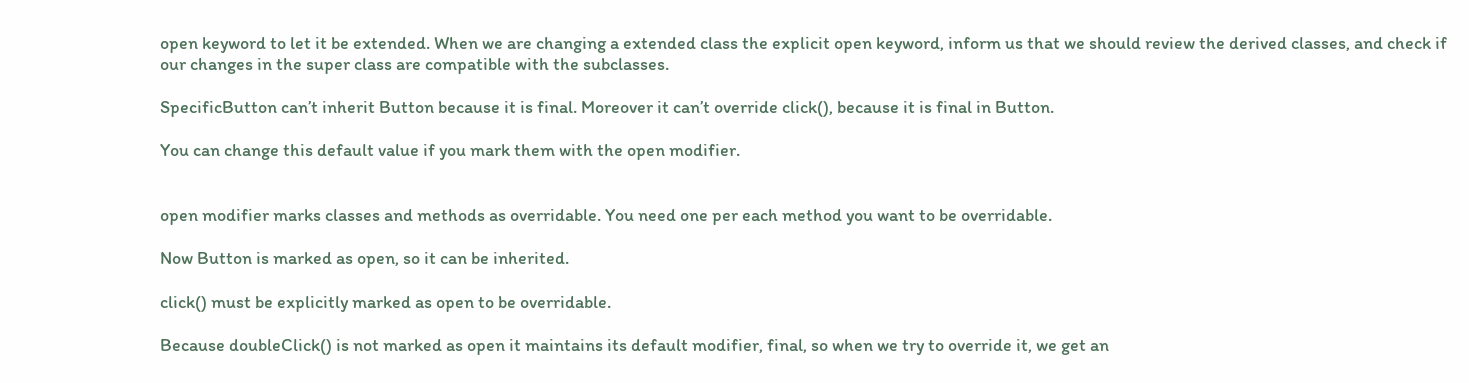open keyword to let it be extended. When we are changing a extended class the explicit open keyword, inform us that we should review the derived classes, and check if our changes in the super class are compatible with the subclasses.

SpecificButton can’t inherit Button because it is final. Moreover it can’t override click(), because it is final in Button.

You can change this default value if you mark them with the open modifier.


open modifier marks classes and methods as overridable. You need one per each method you want to be overridable.

Now Button is marked as open, so it can be inherited.

click() must be explicitly marked as open to be overridable.

Because doubleClick() is not marked as open it maintains its default modifier, final, so when we try to override it, we get an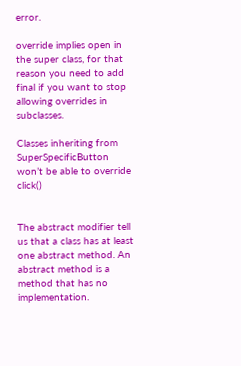error.

override implies open in the super class, for that reason you need to add final if you want to stop allowing overrides in subclasses.

Classes inheriting from SuperSpecificButton won’t be able to override click()


The abstract modifier tell us that a class has at least one abstract method. An abstract method is a method that has no implementation.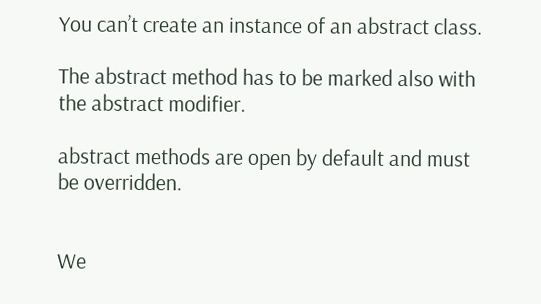You can’t create an instance of an abstract class.

The abstract method has to be marked also with the abstract modifier.

abstract methods are open by default and must be overridden.


We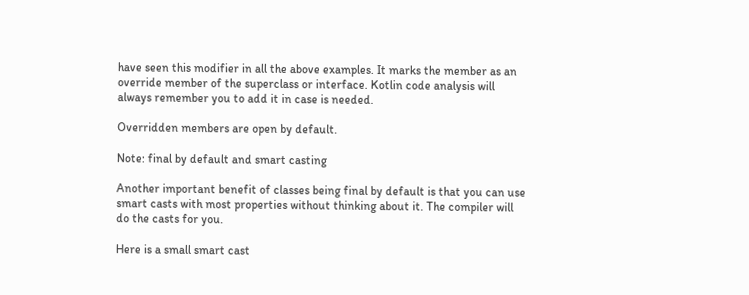have seen this modifier in all the above examples. It marks the member as an override member of the superclass or interface. Kotlin code analysis will always remember you to add it in case is needed.

Overridden members are open by default.

Note: final by default and smart casting

Another important benefit of classes being final by default is that you can use smart casts with most properties without thinking about it. The compiler will do the casts for you.

Here is a small smart cast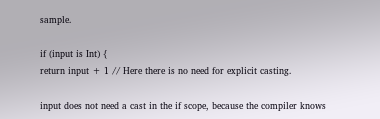sample.

if (input is Int) {
return input + 1 // Here there is no need for explicit casting.

input does not need a cast in the if scope, because the compiler knows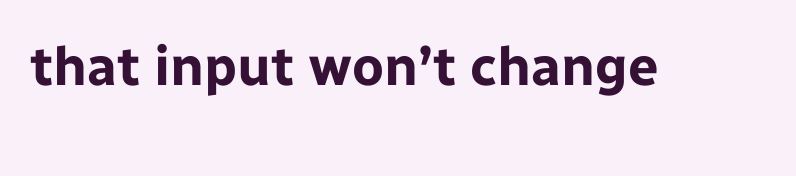that input won’t change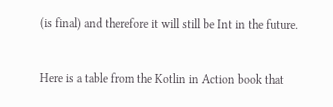(is final) and therefore it will still be Int in the future.


Here is a table from the Kotlin in Action book that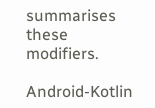summarises these modifiers.

Android-Kotlin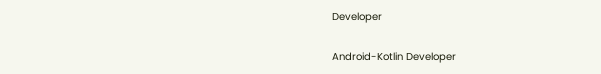Developer

Android-Kotlin Developer